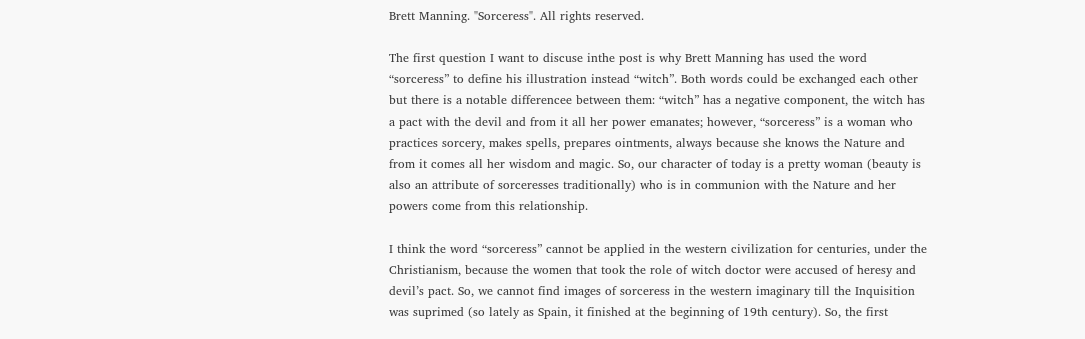Brett Manning. "Sorceress". All rights reserved.

The first question I want to discuse inthe post is why Brett Manning has used the word “sorceress” to define his illustration instead “witch”. Both words could be exchanged each other but there is a notable differencee between them: “witch” has a negative component, the witch has a pact with the devil and from it all her power emanates; however, “sorceress” is a woman who practices sorcery, makes spells, prepares ointments, always because she knows the Nature and from it comes all her wisdom and magic. So, our character of today is a pretty woman (beauty is also an attribute of sorceresses traditionally) who is in communion with the Nature and her powers come from this relationship.

I think the word “sorceress” cannot be applied in the western civilization for centuries, under the Christianism, because the women that took the role of witch doctor were accused of heresy and devil’s pact. So, we cannot find images of sorceress in the western imaginary till the Inquisition was suprimed (so lately as Spain, it finished at the beginning of 19th century). So, the first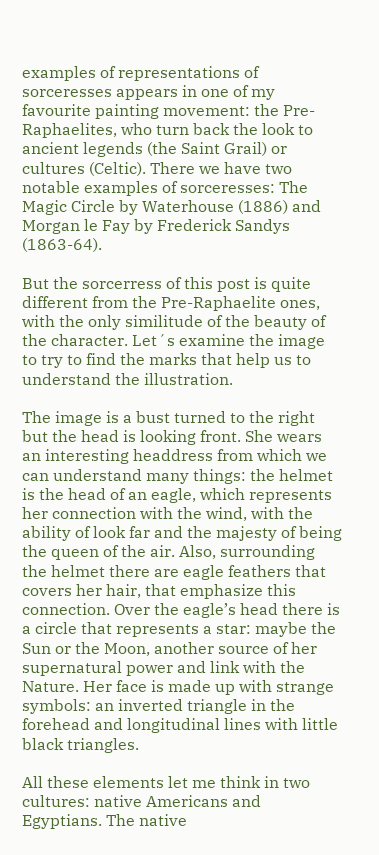examples of representations of sorceresses appears in one of my favourite painting movement: the Pre-Raphaelites, who turn back the look to ancient legends (the Saint Grail) or cultures (Celtic). There we have two notable examples of sorceresses: The Magic Circle by Waterhouse (1886) and Morgan le Fay by Frederick Sandys (1863-64).

But the sorcerress of this post is quite different from the Pre-Raphaelite ones, with the only similitude of the beauty of the character. Let´s examine the image to try to find the marks that help us to understand the illustration.

The image is a bust turned to the right but the head is looking front. She wears an interesting headdress from which we can understand many things: the helmet is the head of an eagle, which represents her connection with the wind, with the ability of look far and the majesty of being the queen of the air. Also, surrounding the helmet there are eagle feathers that covers her hair, that emphasize this connection. Over the eagle’s head there is a circle that represents a star: maybe the Sun or the Moon, another source of her supernatural power and link with the Nature. Her face is made up with strange symbols: an inverted triangle in the forehead and longitudinal lines with little black triangles.

All these elements let me think in two cultures: native Americans and Egyptians. The native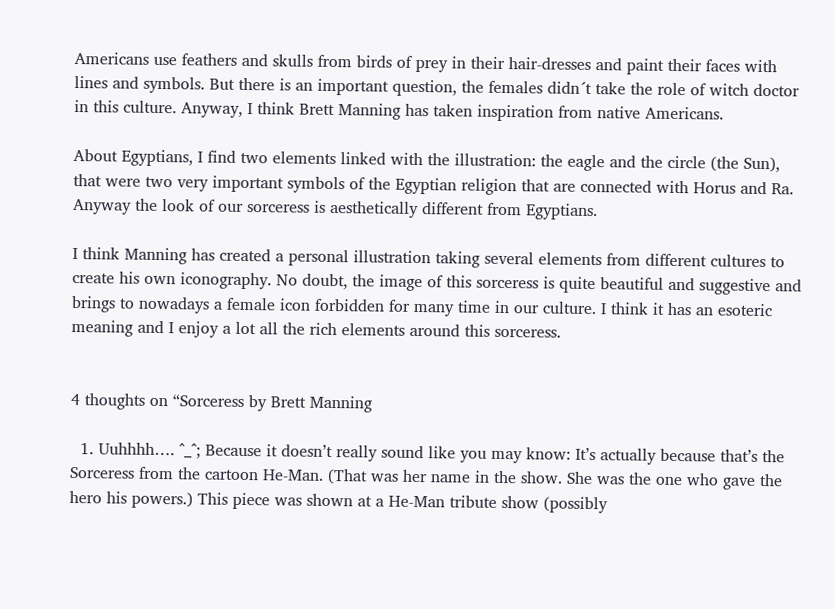Americans use feathers and skulls from birds of prey in their hair-dresses and paint their faces with lines and symbols. But there is an important question, the females didn´t take the role of witch doctor in this culture. Anyway, I think Brett Manning has taken inspiration from native Americans.

About Egyptians, I find two elements linked with the illustration: the eagle and the circle (the Sun), that were two very important symbols of the Egyptian religion that are connected with Horus and Ra. Anyway the look of our sorceress is aesthetically different from Egyptians.

I think Manning has created a personal illustration taking several elements from different cultures to create his own iconography. No doubt, the image of this sorceress is quite beautiful and suggestive and brings to nowadays a female icon forbidden for many time in our culture. I think it has an esoteric meaning and I enjoy a lot all the rich elements around this sorceress.


4 thoughts on “Sorceress by Brett Manning

  1. Uuhhhh…. ^_^; Because it doesn’t really sound like you may know: It’s actually because that’s the Sorceress from the cartoon He-Man. (That was her name in the show. She was the one who gave the hero his powers.) This piece was shown at a He-Man tribute show (possibly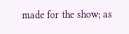made for the show; as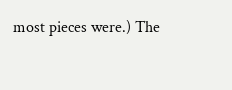most pieces were.) The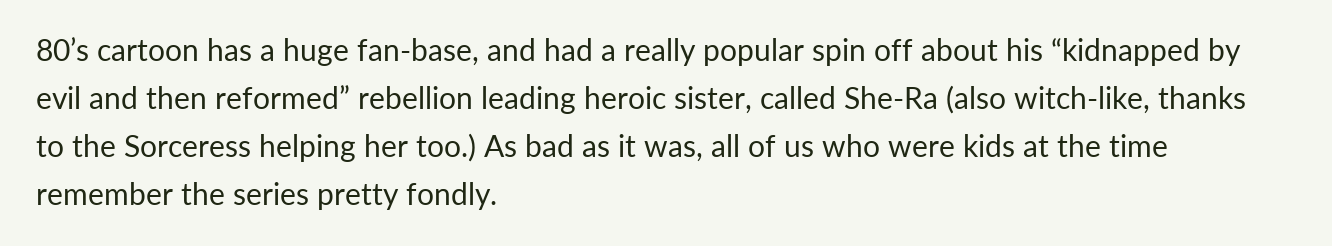80’s cartoon has a huge fan-base, and had a really popular spin off about his “kidnapped by evil and then reformed” rebellion leading heroic sister, called She-Ra (also witch-like, thanks to the Sorceress helping her too.) As bad as it was, all of us who were kids at the time remember the series pretty fondly.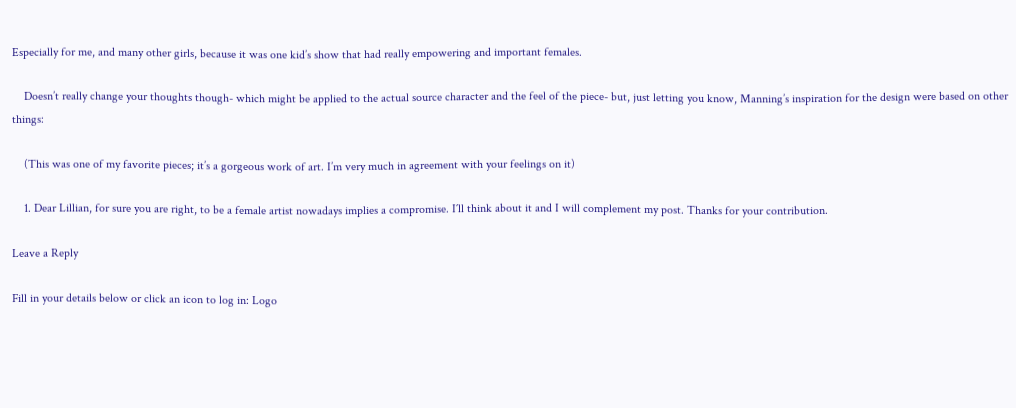Especially for me, and many other girls, because it was one kid’s show that had really empowering and important females.

    Doesn’t really change your thoughts though- which might be applied to the actual source character and the feel of the piece- but, just letting you know, Manning’s inspiration for the design were based on other things:

    (This was one of my favorite pieces; it’s a gorgeous work of art. I’m very much in agreement with your feelings on it)

    1. Dear Lillian, for sure you are right, to be a female artist nowadays implies a compromise. I´ll think about it and I will complement my post. Thanks for your contribution.

Leave a Reply

Fill in your details below or click an icon to log in: Logo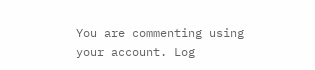You are commenting using your account. Log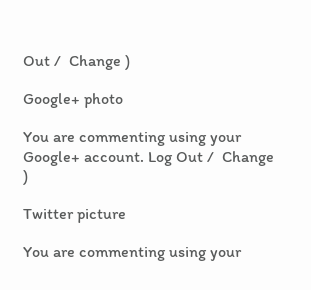Out /  Change )

Google+ photo

You are commenting using your Google+ account. Log Out /  Change )

Twitter picture

You are commenting using your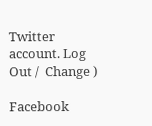Twitter account. Log Out /  Change )

Facebook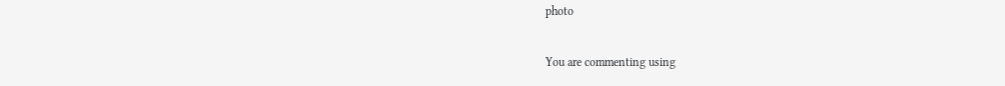photo

You are commenting using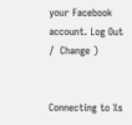your Facebook account. Log Out /  Change )


Connecting to %s